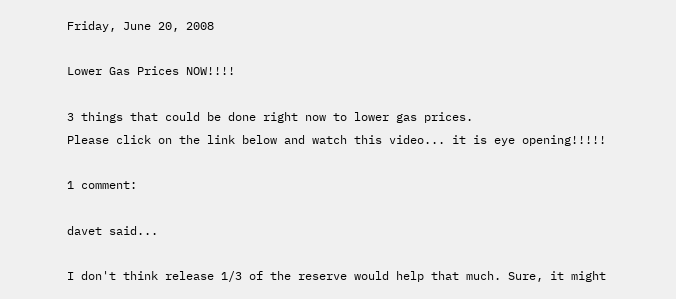Friday, June 20, 2008

Lower Gas Prices NOW!!!!

3 things that could be done right now to lower gas prices.
Please click on the link below and watch this video... it is eye opening!!!!!

1 comment:

davet said...

I don't think release 1/3 of the reserve would help that much. Sure, it might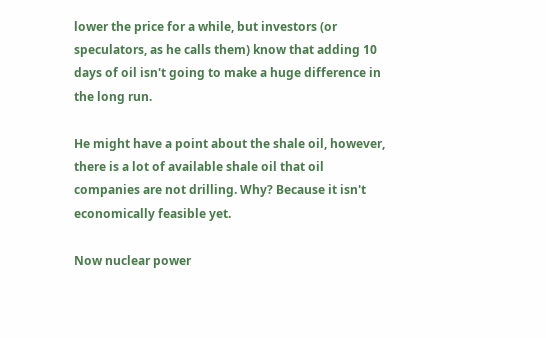lower the price for a while, but investors (or speculators, as he calls them) know that adding 10 days of oil isn't going to make a huge difference in the long run.

He might have a point about the shale oil, however, there is a lot of available shale oil that oil companies are not drilling. Why? Because it isn't economically feasible yet.

Now nuclear power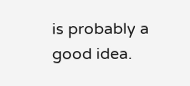is probably a good idea.